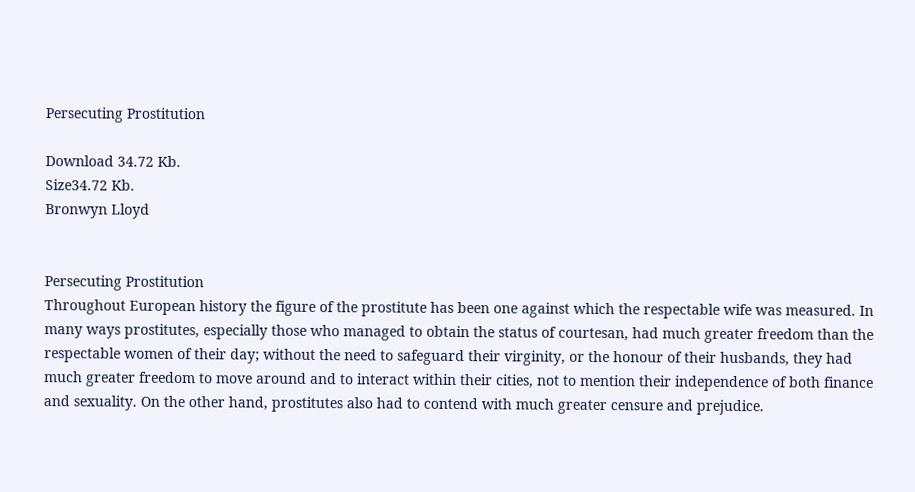Persecuting Prostitution

Download 34.72 Kb.
Size34.72 Kb.
Bronwyn Lloyd


Persecuting Prostitution
Throughout European history the figure of the prostitute has been one against which the respectable wife was measured. In many ways prostitutes, especially those who managed to obtain the status of courtesan, had much greater freedom than the respectable women of their day; without the need to safeguard their virginity, or the honour of their husbands, they had much greater freedom to move around and to interact within their cities, not to mention their independence of both finance and sexuality. On the other hand, prostitutes also had to contend with much greater censure and prejudice.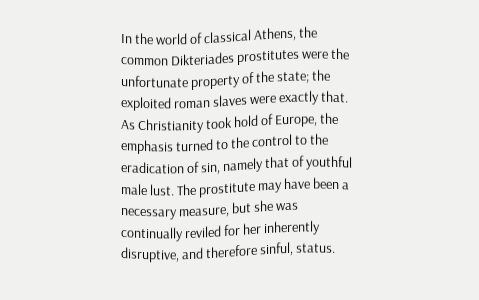In the world of classical Athens, the common Dikteriades prostitutes were the unfortunate property of the state; the exploited roman slaves were exactly that. As Christianity took hold of Europe, the emphasis turned to the control to the eradication of sin, namely that of youthful male lust. The prostitute may have been a necessary measure, but she was continually reviled for her inherently disruptive, and therefore sinful, status.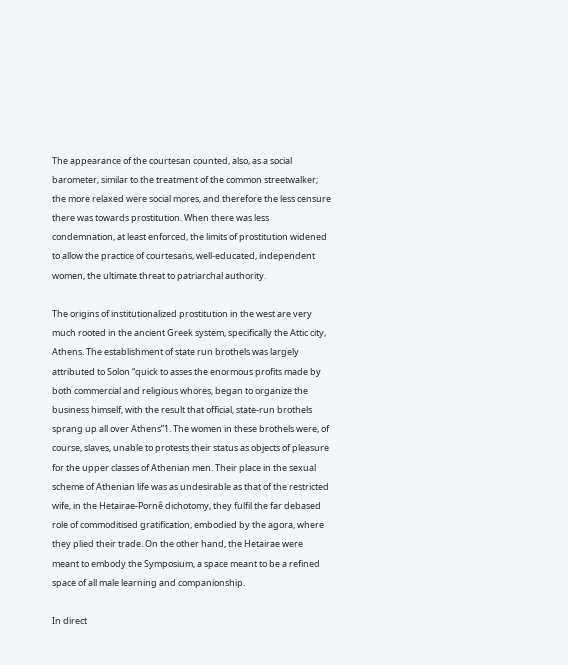The appearance of the courtesan counted, also, as a social barometer, similar to the treatment of the common streetwalker; the more relaxed were social mores, and therefore the less censure there was towards prostitution. When there was less condemnation, at least enforced, the limits of prostitution widened to allow the practice of courtesans, well-educated, independent women, the ultimate threat to patriarchal authority.

The origins of institutionalized prostitution in the west are very much rooted in the ancient Greek system, specifically the Attic city, Athens. The establishment of state run brothels was largely attributed to Solon “quick to asses the enormous profits made by both commercial and religious whores, began to organize the business himself, with the result that official, state-run brothels sprang up all over Athens”1. The women in these brothels were, of course, slaves, unable to protests their status as objects of pleasure for the upper classes of Athenian men. Their place in the sexual scheme of Athenian life was as undesirable as that of the restricted wife, in the Hetairae-Pornê dichotomy, they fulfil the far debased role of commoditised gratification, embodied by the agora, where they plied their trade. On the other hand, the Hetairae were meant to embody the Symposium, a space meant to be a refined space of all male learning and companionship.

In direct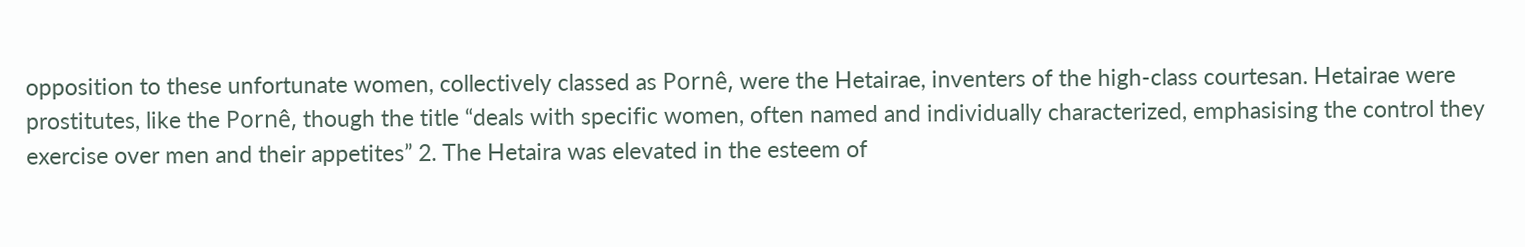opposition to these unfortunate women, collectively classed as Pornê, were the Hetairae, inventers of the high-class courtesan. Hetairae were prostitutes, like the Pornê, though the title “deals with specific women, often named and individually characterized, emphasising the control they exercise over men and their appetites” 2. The Hetaira was elevated in the esteem of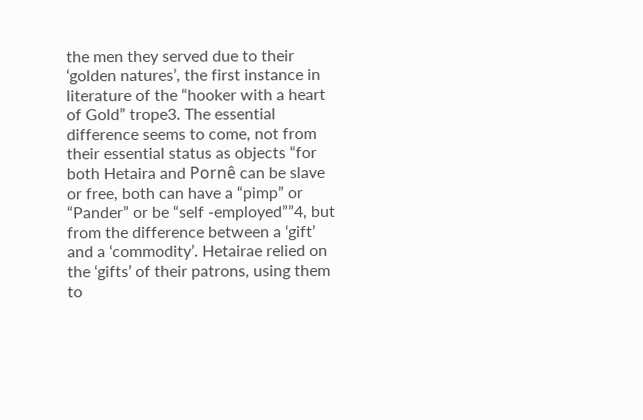the men they served due to their ‘golden natures’, the first instance in literature of the “hooker with a heart of Gold” trope3. The essential difference seems to come, not from their essential status as objects “for both Hetaira and Pornê can be slave or free, both can have a “pimp” or “Pander” or be “self -employed””4, but from the difference between a ‘gift’ and a ‘commodity’. Hetairae relied on the ‘gifts’ of their patrons, using them to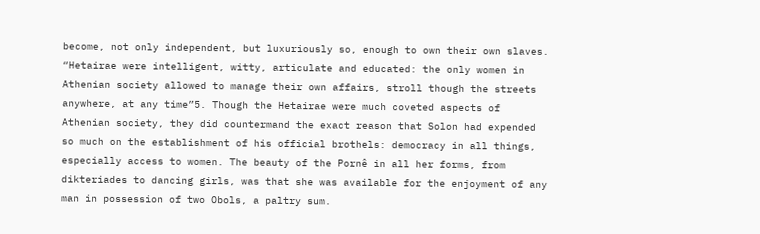become, not only independent, but luxuriously so, enough to own their own slaves. “Hetairae were intelligent, witty, articulate and educated: the only women in Athenian society allowed to manage their own affairs, stroll though the streets anywhere, at any time”5. Though the Hetairae were much coveted aspects of Athenian society, they did countermand the exact reason that Solon had expended so much on the establishment of his official brothels: democracy in all things, especially access to women. The beauty of the Pornê in all her forms, from dikteriades to dancing girls, was that she was available for the enjoyment of any man in possession of two Obols, a paltry sum.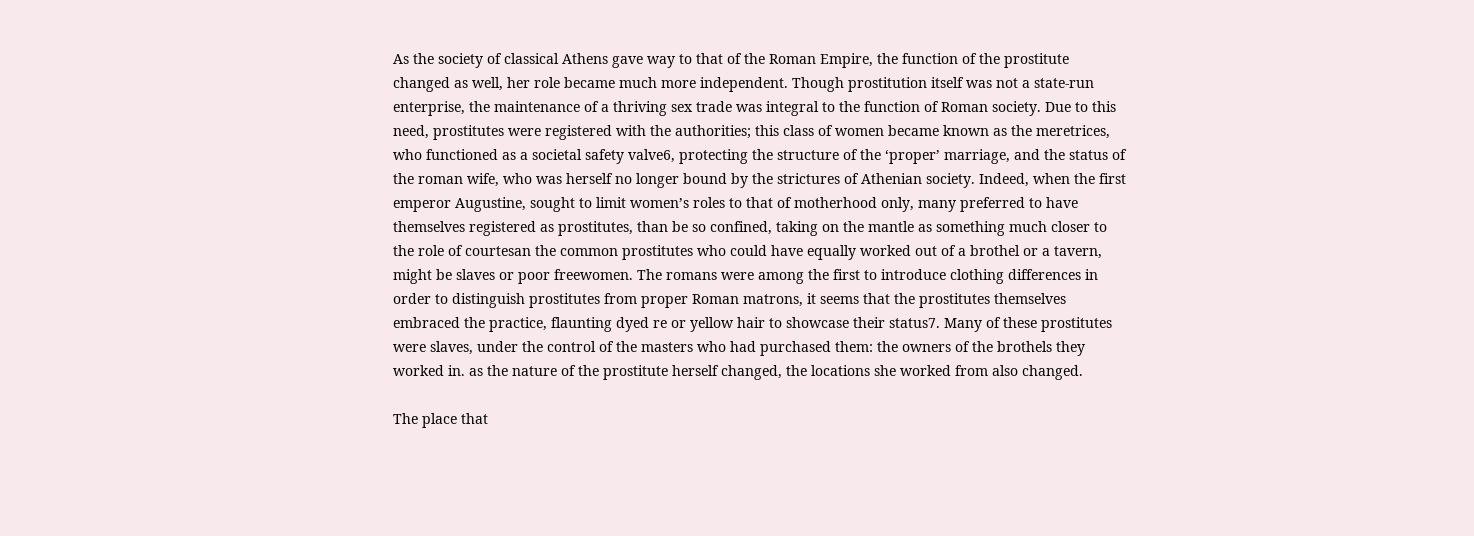As the society of classical Athens gave way to that of the Roman Empire, the function of the prostitute changed as well, her role became much more independent. Though prostitution itself was not a state-run enterprise, the maintenance of a thriving sex trade was integral to the function of Roman society. Due to this need, prostitutes were registered with the authorities; this class of women became known as the meretrices, who functioned as a societal safety valve6, protecting the structure of the ‘proper’ marriage, and the status of the roman wife, who was herself no longer bound by the strictures of Athenian society. Indeed, when the first emperor Augustine, sought to limit women’s roles to that of motherhood only, many preferred to have themselves registered as prostitutes, than be so confined, taking on the mantle as something much closer to the role of courtesan the common prostitutes who could have equally worked out of a brothel or a tavern, might be slaves or poor freewomen. The romans were among the first to introduce clothing differences in order to distinguish prostitutes from proper Roman matrons, it seems that the prostitutes themselves embraced the practice, flaunting dyed re or yellow hair to showcase their status7. Many of these prostitutes were slaves, under the control of the masters who had purchased them: the owners of the brothels they worked in. as the nature of the prostitute herself changed, the locations she worked from also changed.

The place that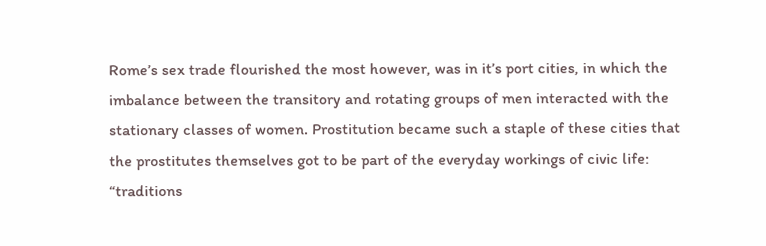Rome’s sex trade flourished the most however, was in it’s port cities, in which the imbalance between the transitory and rotating groups of men interacted with the stationary classes of women. Prostitution became such a staple of these cities that the prostitutes themselves got to be part of the everyday workings of civic life: “traditions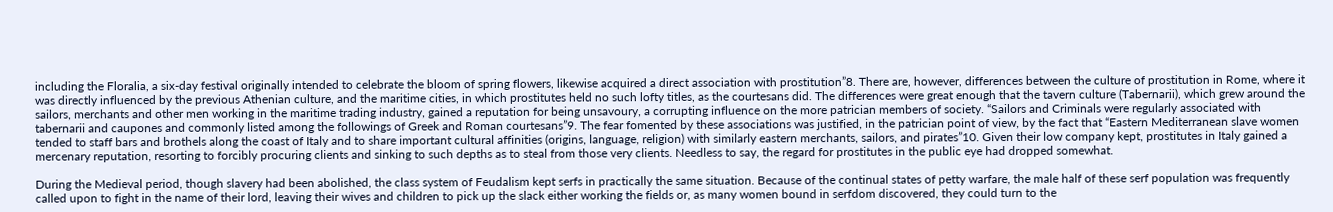including the Floralia, a six-day festival originally intended to celebrate the bloom of spring flowers, likewise acquired a direct association with prostitution”8. There are, however, differences between the culture of prostitution in Rome, where it was directly influenced by the previous Athenian culture, and the maritime cities, in which prostitutes held no such lofty titles, as the courtesans did. The differences were great enough that the tavern culture (Tabernarii), which grew around the sailors, merchants and other men working in the maritime trading industry, gained a reputation for being unsavoury, a corrupting influence on the more patrician members of society. “Sailors and Criminals were regularly associated with tabernarii and caupones and commonly listed among the followings of Greek and Roman courtesans”9. The fear fomented by these associations was justified, in the patrician point of view, by the fact that “Eastern Mediterranean slave women tended to staff bars and brothels along the coast of Italy and to share important cultural affinities (origins, language, religion) with similarly eastern merchants, sailors, and pirates”10. Given their low company kept, prostitutes in Italy gained a mercenary reputation, resorting to forcibly procuring clients and sinking to such depths as to steal from those very clients. Needless to say, the regard for prostitutes in the public eye had dropped somewhat.

During the Medieval period, though slavery had been abolished, the class system of Feudalism kept serfs in practically the same situation. Because of the continual states of petty warfare, the male half of these serf population was frequently called upon to fight in the name of their lord, leaving their wives and children to pick up the slack either working the fields or, as many women bound in serfdom discovered, they could turn to the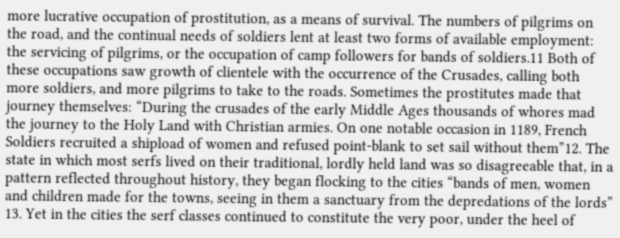more lucrative occupation of prostitution, as a means of survival. The numbers of pilgrims on the road, and the continual needs of soldiers lent at least two forms of available employment: the servicing of pilgrims, or the occupation of camp followers for bands of soldiers.11 Both of these occupations saw growth of clientele with the occurrence of the Crusades, calling both more soldiers, and more pilgrims to take to the roads. Sometimes the prostitutes made that journey themselves: “During the crusades of the early Middle Ages thousands of whores mad the journey to the Holy Land with Christian armies. On one notable occasion in 1189, French Soldiers recruited a shipload of women and refused point-blank to set sail without them”12. The state in which most serfs lived on their traditional, lordly held land was so disagreeable that, in a pattern reflected throughout history, they began flocking to the cities “bands of men, women and children made for the towns, seeing in them a sanctuary from the depredations of the lords” 13. Yet in the cities the serf classes continued to constitute the very poor, under the heel of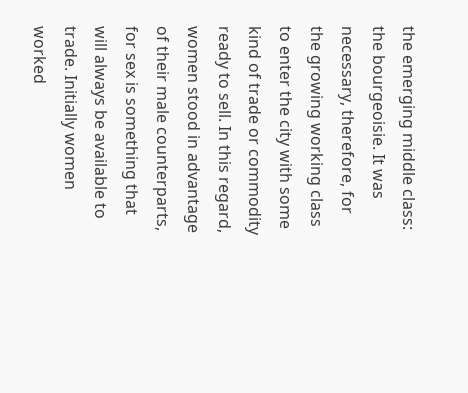the emerging middle class: the bourgeoisie. It was necessary, therefore, for the growing working class to enter the city with some kind of trade or commodity ready to sell. In this regard, women stood in advantage of their male counterparts, for sex is something that will always be available to trade. Initially women worked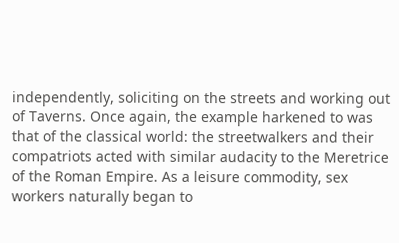independently, soliciting on the streets and working out of Taverns. Once again, the example harkened to was that of the classical world: the streetwalkers and their compatriots acted with similar audacity to the Meretrice of the Roman Empire. As a leisure commodity, sex workers naturally began to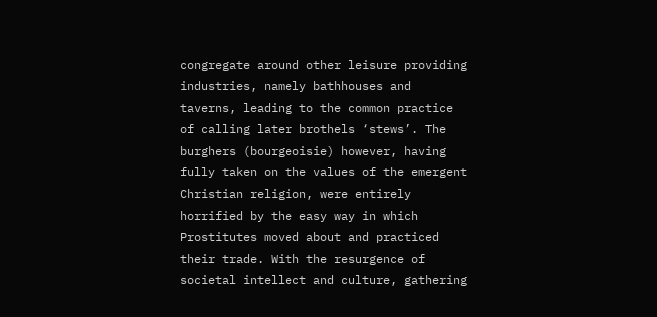congregate around other leisure providing industries, namely bathhouses and taverns, leading to the common practice of calling later brothels ‘stews’. The burghers (bourgeoisie) however, having fully taken on the values of the emergent Christian religion, were entirely horrified by the easy way in which Prostitutes moved about and practiced their trade. With the resurgence of societal intellect and culture, gathering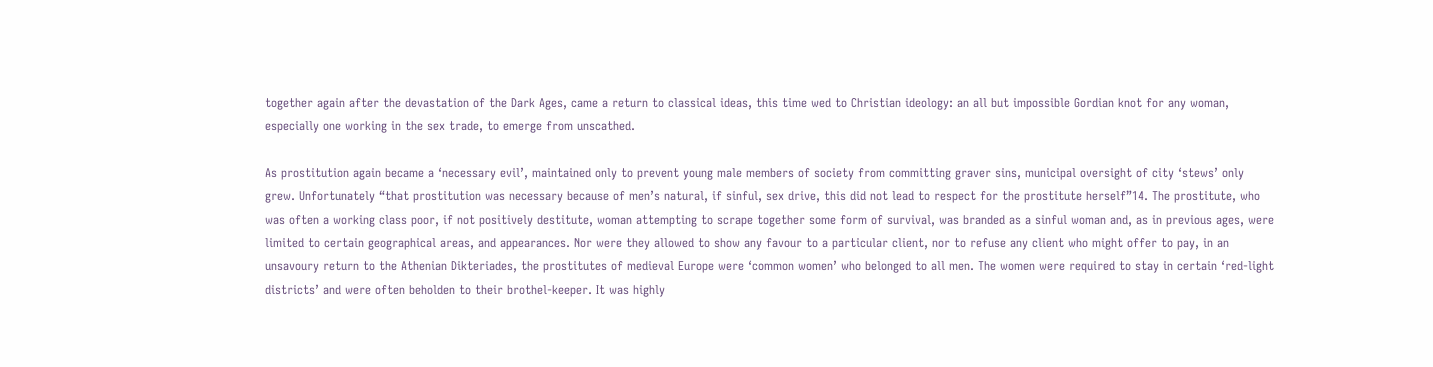together again after the devastation of the Dark Ages, came a return to classical ideas, this time wed to Christian ideology: an all but impossible Gordian knot for any woman, especially one working in the sex trade, to emerge from unscathed.

As prostitution again became a ‘necessary evil’, maintained only to prevent young male members of society from committing graver sins, municipal oversight of city ‘stews’ only grew. Unfortunately “that prostitution was necessary because of men’s natural, if sinful, sex drive, this did not lead to respect for the prostitute herself”14. The prostitute, who was often a working class poor, if not positively destitute, woman attempting to scrape together some form of survival, was branded as a sinful woman and, as in previous ages, were limited to certain geographical areas, and appearances. Nor were they allowed to show any favour to a particular client, nor to refuse any client who might offer to pay, in an unsavoury return to the Athenian Dikteriades, the prostitutes of medieval Europe were ‘common women’ who belonged to all men. The women were required to stay in certain ‘red-light districts’ and were often beholden to their brothel-keeper. It was highly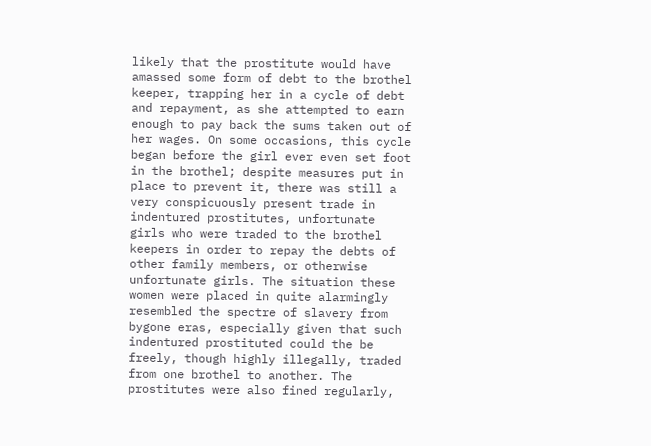likely that the prostitute would have amassed some form of debt to the brothel keeper, trapping her in a cycle of debt and repayment, as she attempted to earn enough to pay back the sums taken out of her wages. On some occasions, this cycle began before the girl ever even set foot in the brothel; despite measures put in place to prevent it, there was still a very conspicuously present trade in indentured prostitutes, unfortunate girls who were traded to the brothel keepers in order to repay the debts of other family members, or otherwise unfortunate girls. The situation these women were placed in quite alarmingly resembled the spectre of slavery from bygone eras, especially given that such indentured prostituted could the be freely, though highly illegally, traded from one brothel to another. The prostitutes were also fined regularly,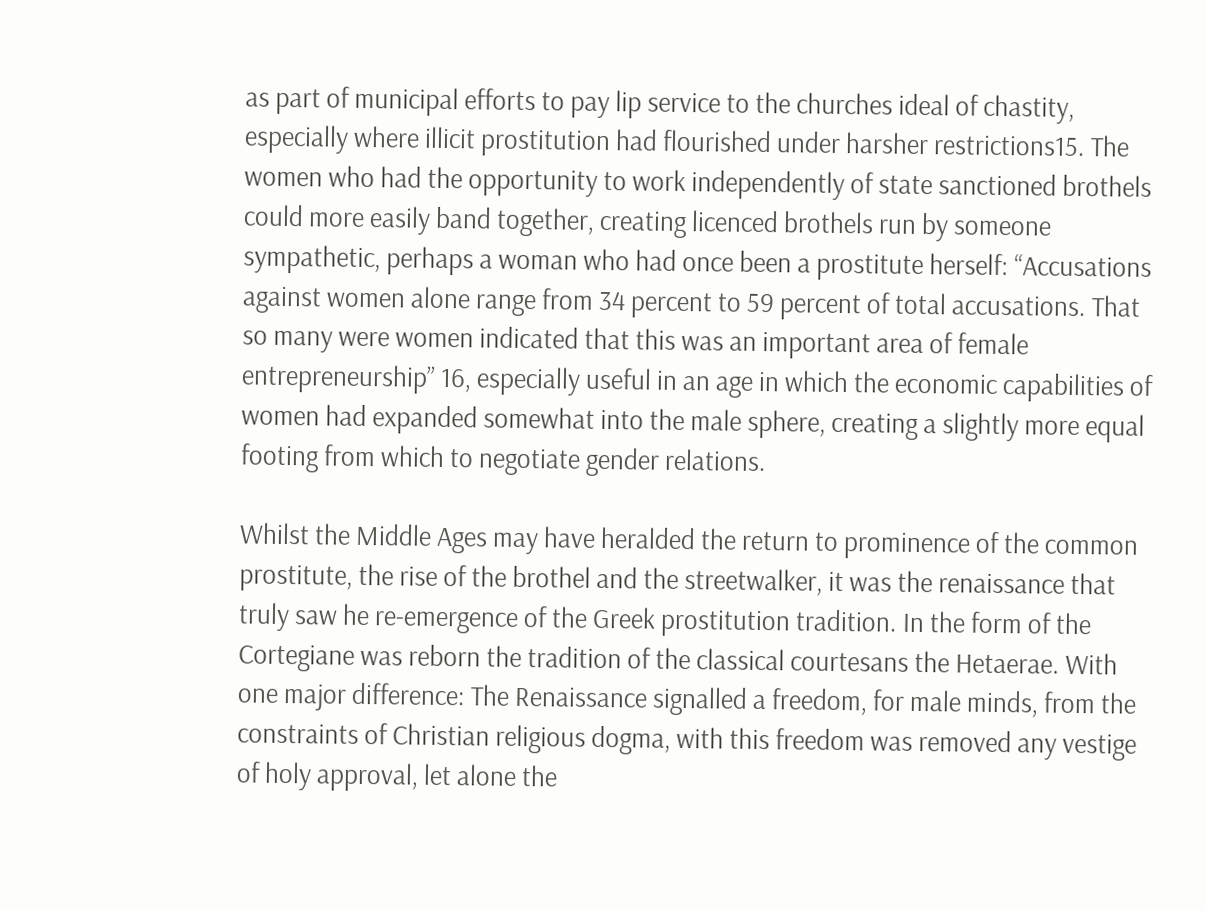as part of municipal efforts to pay lip service to the churches ideal of chastity, especially where illicit prostitution had flourished under harsher restrictions15. The women who had the opportunity to work independently of state sanctioned brothels could more easily band together, creating licenced brothels run by someone sympathetic, perhaps a woman who had once been a prostitute herself: “Accusations against women alone range from 34 percent to 59 percent of total accusations. That so many were women indicated that this was an important area of female entrepreneurship” 16, especially useful in an age in which the economic capabilities of women had expanded somewhat into the male sphere, creating a slightly more equal footing from which to negotiate gender relations.

Whilst the Middle Ages may have heralded the return to prominence of the common prostitute, the rise of the brothel and the streetwalker, it was the renaissance that truly saw he re-emergence of the Greek prostitution tradition. In the form of the Cortegiane was reborn the tradition of the classical courtesans the Hetaerae. With one major difference: The Renaissance signalled a freedom, for male minds, from the constraints of Christian religious dogma, with this freedom was removed any vestige of holy approval, let alone the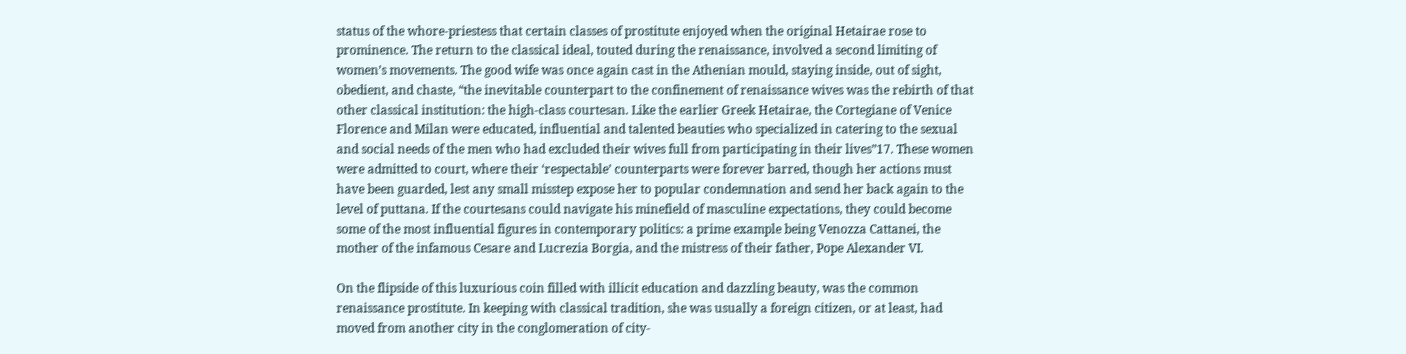status of the whore-priestess that certain classes of prostitute enjoyed when the original Hetairae rose to prominence. The return to the classical ideal, touted during the renaissance, involved a second limiting of women’s movements. The good wife was once again cast in the Athenian mould, staying inside, out of sight, obedient, and chaste, “the inevitable counterpart to the confinement of renaissance wives was the rebirth of that other classical institution: the high-class courtesan. Like the earlier Greek Hetairae, the Cortegiane of Venice Florence and Milan were educated, influential and talented beauties who specialized in catering to the sexual and social needs of the men who had excluded their wives full from participating in their lives”17. These women were admitted to court, where their ‘respectable’ counterparts were forever barred, though her actions must have been guarded, lest any small misstep expose her to popular condemnation and send her back again to the level of puttana. If the courtesans could navigate his minefield of masculine expectations, they could become some of the most influential figures in contemporary politics: a prime example being Venozza Cattanei, the mother of the infamous Cesare and Lucrezia Borgia, and the mistress of their father, Pope Alexander VI.

On the flipside of this luxurious coin filled with illicit education and dazzling beauty, was the common renaissance prostitute. In keeping with classical tradition, she was usually a foreign citizen, or at least, had moved from another city in the conglomeration of city-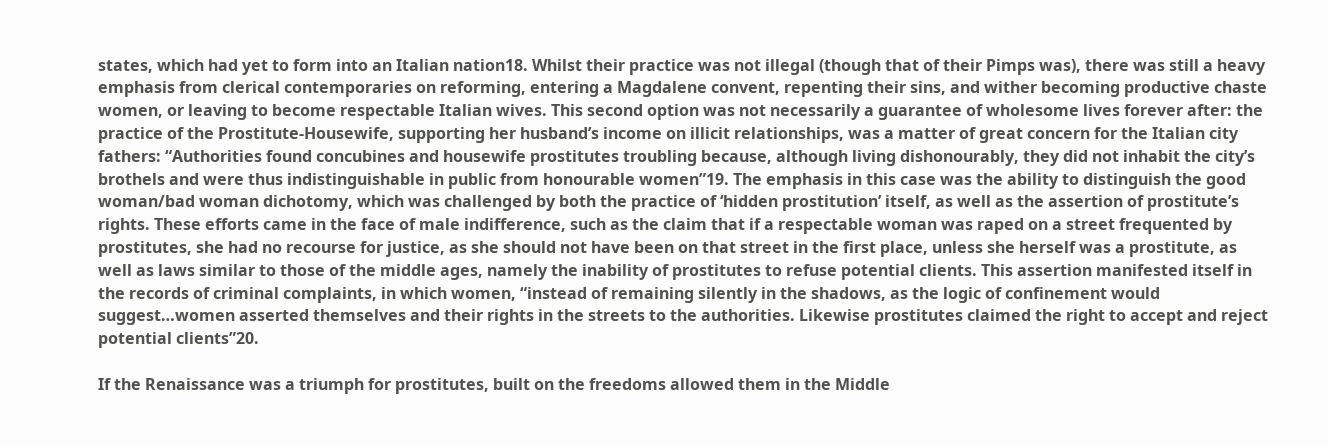states, which had yet to form into an Italian nation18. Whilst their practice was not illegal (though that of their Pimps was), there was still a heavy emphasis from clerical contemporaries on reforming, entering a Magdalene convent, repenting their sins, and wither becoming productive chaste women, or leaving to become respectable Italian wives. This second option was not necessarily a guarantee of wholesome lives forever after: the practice of the Prostitute-Housewife, supporting her husband’s income on illicit relationships, was a matter of great concern for the Italian city fathers: “Authorities found concubines and housewife prostitutes troubling because, although living dishonourably, they did not inhabit the city’s brothels and were thus indistinguishable in public from honourable women”19. The emphasis in this case was the ability to distinguish the good woman/bad woman dichotomy, which was challenged by both the practice of ‘hidden prostitution’ itself, as well as the assertion of prostitute’s rights. These efforts came in the face of male indifference, such as the claim that if a respectable woman was raped on a street frequented by prostitutes, she had no recourse for justice, as she should not have been on that street in the first place, unless she herself was a prostitute, as well as laws similar to those of the middle ages, namely the inability of prostitutes to refuse potential clients. This assertion manifested itself in the records of criminal complaints, in which women, “instead of remaining silently in the shadows, as the logic of confinement would suggest…women asserted themselves and their rights in the streets to the authorities. Likewise prostitutes claimed the right to accept and reject potential clients”20.

If the Renaissance was a triumph for prostitutes, built on the freedoms allowed them in the Middle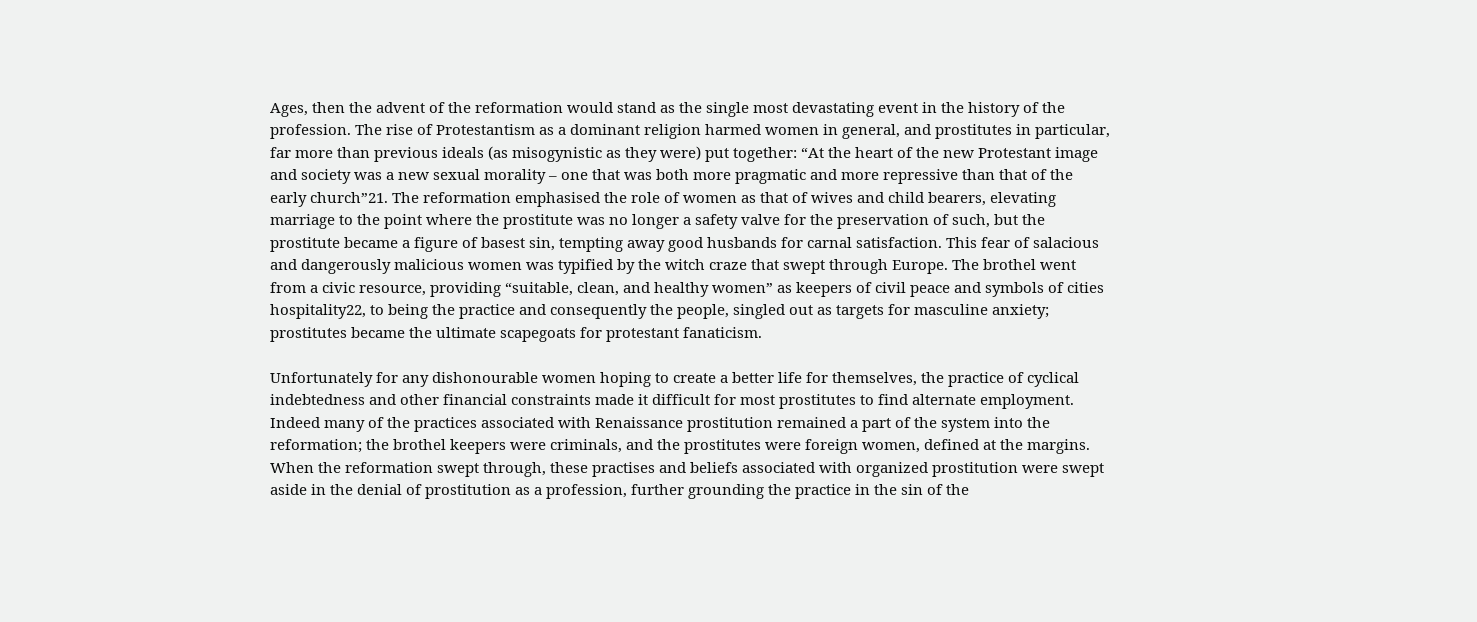Ages, then the advent of the reformation would stand as the single most devastating event in the history of the profession. The rise of Protestantism as a dominant religion harmed women in general, and prostitutes in particular, far more than previous ideals (as misogynistic as they were) put together: “At the heart of the new Protestant image and society was a new sexual morality – one that was both more pragmatic and more repressive than that of the early church”21. The reformation emphasised the role of women as that of wives and child bearers, elevating marriage to the point where the prostitute was no longer a safety valve for the preservation of such, but the prostitute became a figure of basest sin, tempting away good husbands for carnal satisfaction. This fear of salacious and dangerously malicious women was typified by the witch craze that swept through Europe. The brothel went from a civic resource, providing “suitable, clean, and healthy women” as keepers of civil peace and symbols of cities hospitality22, to being the practice and consequently the people, singled out as targets for masculine anxiety; prostitutes became the ultimate scapegoats for protestant fanaticism.

Unfortunately for any dishonourable women hoping to create a better life for themselves, the practice of cyclical indebtedness and other financial constraints made it difficult for most prostitutes to find alternate employment. Indeed many of the practices associated with Renaissance prostitution remained a part of the system into the reformation; the brothel keepers were criminals, and the prostitutes were foreign women, defined at the margins. When the reformation swept through, these practises and beliefs associated with organized prostitution were swept aside in the denial of prostitution as a profession, further grounding the practice in the sin of the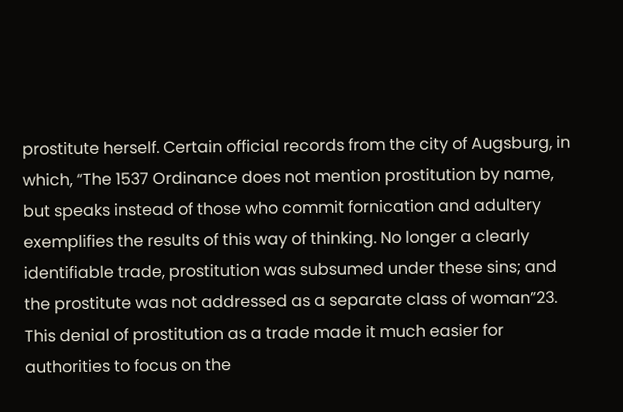prostitute herself. Certain official records from the city of Augsburg, in which, “The 1537 Ordinance does not mention prostitution by name, but speaks instead of those who commit fornication and adultery exemplifies the results of this way of thinking. No longer a clearly identifiable trade, prostitution was subsumed under these sins; and the prostitute was not addressed as a separate class of woman”23. This denial of prostitution as a trade made it much easier for authorities to focus on the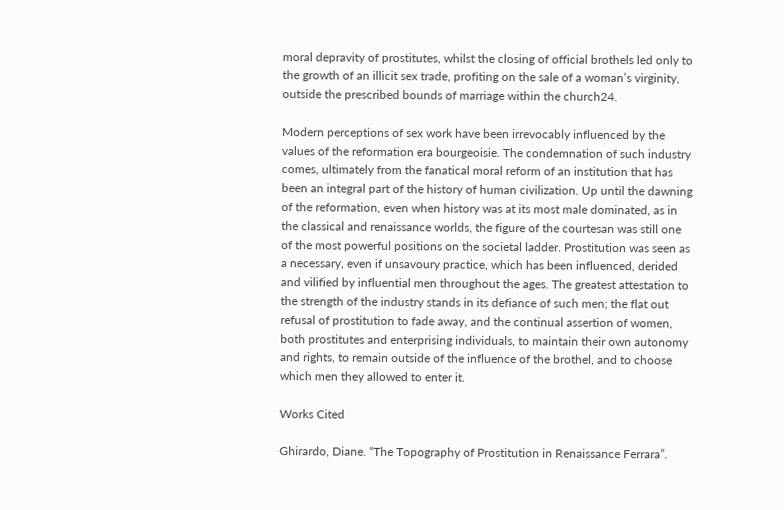moral depravity of prostitutes, whilst the closing of official brothels led only to the growth of an illicit sex trade, profiting on the sale of a woman’s virginity, outside the prescribed bounds of marriage within the church24.

Modern perceptions of sex work have been irrevocably influenced by the values of the reformation era bourgeoisie. The condemnation of such industry comes, ultimately from the fanatical moral reform of an institution that has been an integral part of the history of human civilization. Up until the dawning of the reformation, even when history was at its most male dominated, as in the classical and renaissance worlds, the figure of the courtesan was still one of the most powerful positions on the societal ladder. Prostitution was seen as a necessary, even if unsavoury practice, which has been influenced, derided and vilified by influential men throughout the ages. The greatest attestation to the strength of the industry stands in its defiance of such men; the flat out refusal of prostitution to fade away, and the continual assertion of women, both prostitutes and enterprising individuals, to maintain their own autonomy and rights, to remain outside of the influence of the brothel, and to choose which men they allowed to enter it.

Works Cited

Ghirardo, Diane. “The Topography of Prostitution in Renaissance Ferrara”.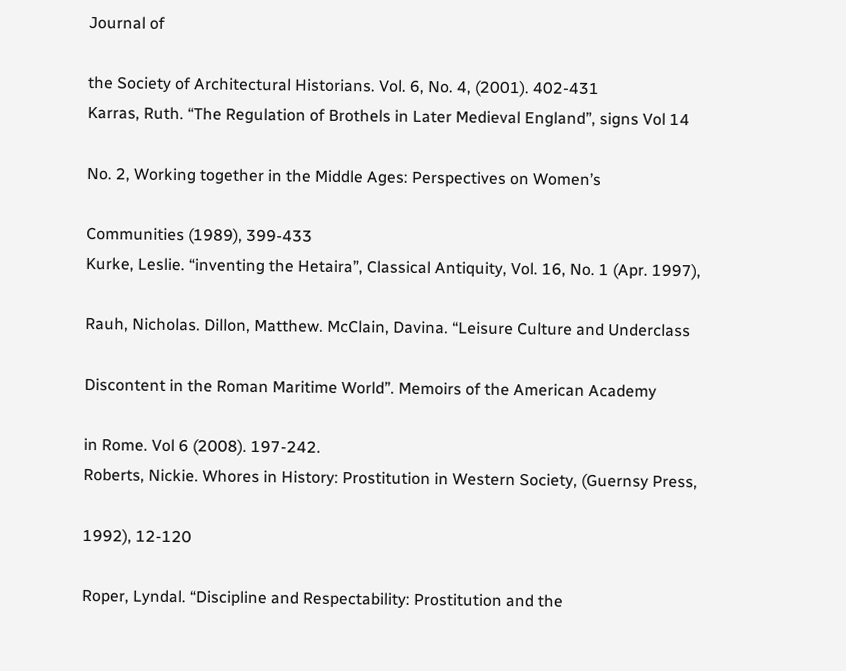Journal of

the Society of Architectural Historians. Vol. 6, No. 4, (2001). 402-431
Karras, Ruth. “The Regulation of Brothels in Later Medieval England”, signs Vol 14

No. 2, Working together in the Middle Ages: Perspectives on Women’s

Communities (1989), 399-433
Kurke, Leslie. “inventing the Hetaira”, Classical Antiquity, Vol. 16, No. 1 (Apr. 1997),

Rauh, Nicholas. Dillon, Matthew. McClain, Davina. “Leisure Culture and Underclass

Discontent in the Roman Maritime World”. Memoirs of the American Academy

in Rome. Vol 6 (2008). 197-242.
Roberts, Nickie. Whores in History: Prostitution in Western Society, (Guernsy Press,

1992), 12-120

Roper, Lyndal. “Discipline and Respectability: Prostitution and the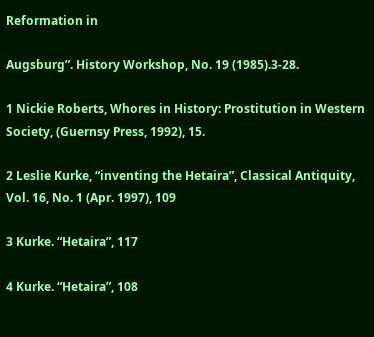Reformation in

Augsburg”. History Workshop, No. 19 (1985).3-28.

1 Nickie Roberts, Whores in History: Prostitution in Western Society, (Guernsy Press, 1992), 15.

2 Leslie Kurke, “inventing the Hetaira”, Classical Antiquity, Vol. 16, No. 1 (Apr. 1997), 109

3 Kurke. “Hetaira”, 117

4 Kurke. “Hetaira”, 108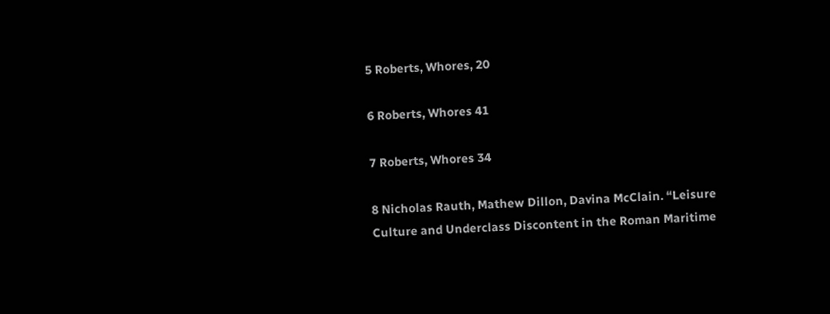5 Roberts, Whores, 20

6 Roberts, Whores 41

7 Roberts, Whores 34

8 Nicholas Rauth, Mathew Dillon, Davina McClain. “Leisure Culture and Underclass Discontent in the Roman Maritime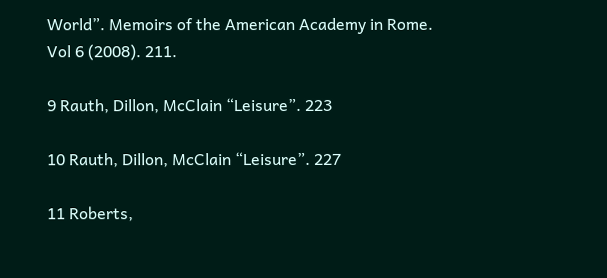World”. Memoirs of the American Academy in Rome. Vol 6 (2008). 211.

9 Rauth, Dillon, McClain “Leisure”. 223

10 Rauth, Dillon, McClain “Leisure”. 227

11 Roberts,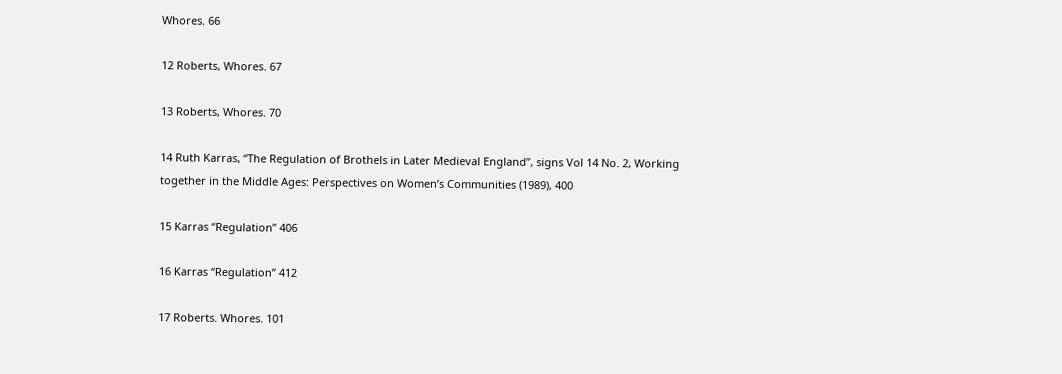Whores. 66

12 Roberts, Whores. 67

13 Roberts, Whores. 70

14 Ruth Karras, “The Regulation of Brothels in Later Medieval England”, signs Vol 14 No. 2, Working together in the Middle Ages: Perspectives on Women’s Communities (1989), 400

15 Karras “Regulation” 406

16 Karras “Regulation” 412

17 Roberts. Whores. 101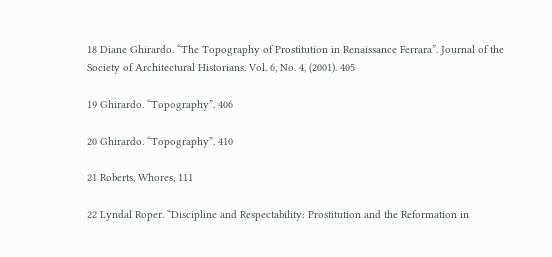18 Diane Ghirardo. “The Topography of Prostitution in Renaissance Ferrara”. Journal of the Society of Architectural Historians. Vol. 6, No. 4, (2001). 405

19 Ghirardo. “Topography”. 406

20 Ghirardo. “Topography”. 410

21 Roberts, Whores, 111

22 Lyndal Roper. “Discipline and Respectability: Prostitution and the Reformation in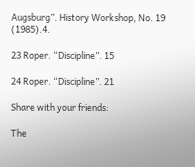Augsburg”. History Workshop, No. 19 (1985).4.

23 Roper. “Discipline”. 15

24 Roper. “Discipline”. 21

Share with your friends:

The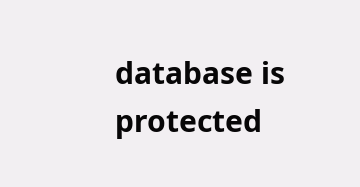database is protected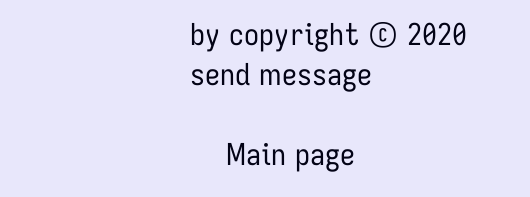by copyright © 2020
send message

    Main page